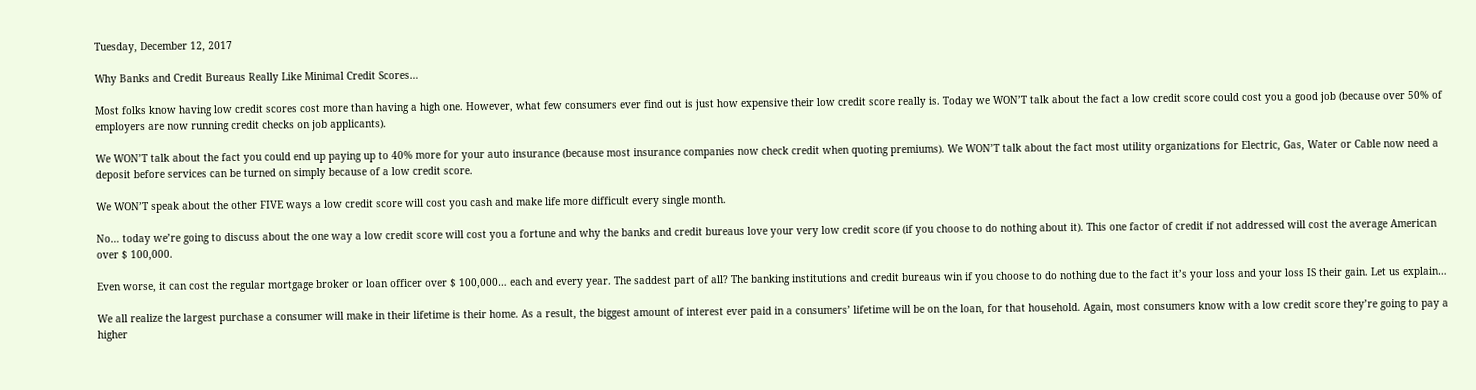Tuesday, December 12, 2017

Why Banks and Credit Bureaus Really Like Minimal Credit Scores…

Most folks know having low credit scores cost more than having a high one. However, what few consumers ever find out is just how expensive their low credit score really is. Today we WON’T talk about the fact a low credit score could cost you a good job (because over 50% of employers are now running credit checks on job applicants).

We WON’T talk about the fact you could end up paying up to 40% more for your auto insurance (because most insurance companies now check credit when quoting premiums). We WON’T talk about the fact most utility organizations for Electric, Gas, Water or Cable now need a deposit before services can be turned on simply because of a low credit score.

We WON’T speak about the other FIVE ways a low credit score will cost you cash and make life more difficult every single month.

No… today we’re going to discuss about the one way a low credit score will cost you a fortune and why the banks and credit bureaus love your very low credit score (if you choose to do nothing about it). This one factor of credit if not addressed will cost the average American over $ 100,000.

Even worse, it can cost the regular mortgage broker or loan officer over $ 100,000… each and every year. The saddest part of all? The banking institutions and credit bureaus win if you choose to do nothing due to the fact it’s your loss and your loss IS their gain. Let us explain…

We all realize the largest purchase a consumer will make in their lifetime is their home. As a result, the biggest amount of interest ever paid in a consumers’ lifetime will be on the loan, for that household. Again, most consumers know with a low credit score they’re going to pay a higher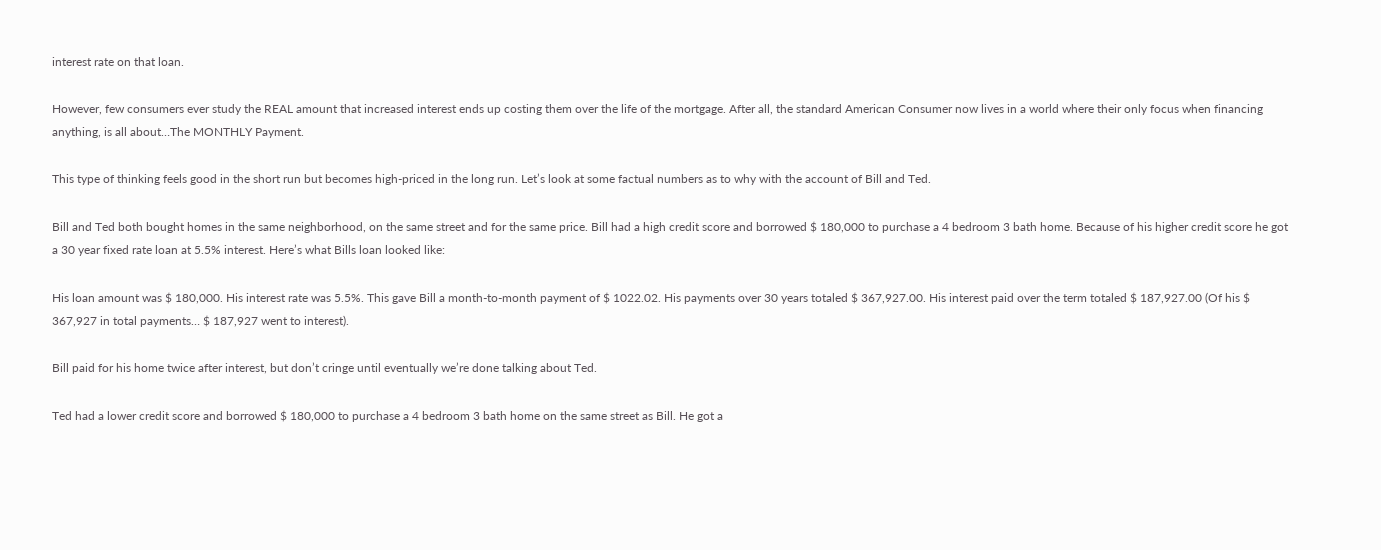interest rate on that loan.

However, few consumers ever study the REAL amount that increased interest ends up costing them over the life of the mortgage. After all, the standard American Consumer now lives in a world where their only focus when financing anything, is all about…The MONTHLY Payment.

This type of thinking feels good in the short run but becomes high-priced in the long run. Let’s look at some factual numbers as to why with the account of Bill and Ted.

Bill and Ted both bought homes in the same neighborhood, on the same street and for the same price. Bill had a high credit score and borrowed $ 180,000 to purchase a 4 bedroom 3 bath home. Because of his higher credit score he got a 30 year fixed rate loan at 5.5% interest. Here’s what Bills loan looked like:

His loan amount was $ 180,000. His interest rate was 5.5%. This gave Bill a month-to-month payment of $ 1022.02. His payments over 30 years totaled $ 367,927.00. His interest paid over the term totaled $ 187,927.00 (Of his $ 367,927 in total payments… $ 187,927 went to interest).

Bill paid for his home twice after interest, but don’t cringe until eventually we’re done talking about Ted.

Ted had a lower credit score and borrowed $ 180,000 to purchase a 4 bedroom 3 bath home on the same street as Bill. He got a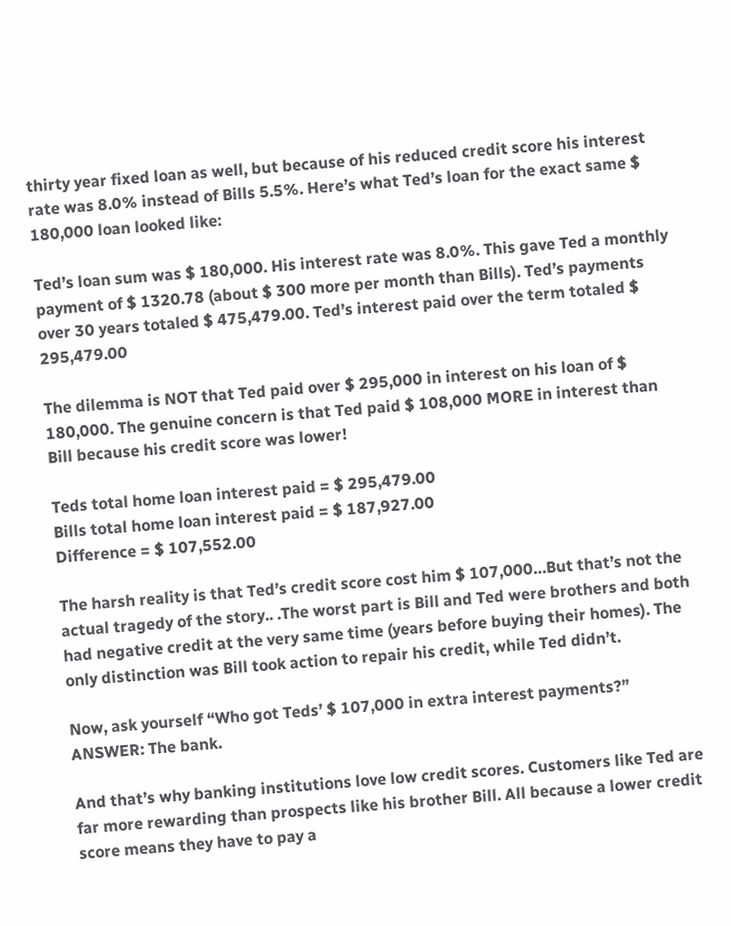thirty year fixed loan as well, but because of his reduced credit score his interest rate was 8.0% instead of Bills 5.5%. Here’s what Ted’s loan for the exact same $ 180,000 loan looked like:

Ted’s loan sum was $ 180,000. His interest rate was 8.0%. This gave Ted a monthly payment of $ 1320.78 (about $ 300 more per month than Bills). Ted’s payments over 30 years totaled $ 475,479.00. Ted’s interest paid over the term totaled $ 295,479.00

The dilemma is NOT that Ted paid over $ 295,000 in interest on his loan of $ 180,000. The genuine concern is that Ted paid $ 108,000 MORE in interest than Bill because his credit score was lower!

Teds total home loan interest paid = $ 295,479.00
Bills total home loan interest paid = $ 187,927.00
Difference = $ 107,552.00

The harsh reality is that Ted’s credit score cost him $ 107,000…But that’s not the actual tragedy of the story.. .The worst part is Bill and Ted were brothers and both had negative credit at the very same time (years before buying their homes). The only distinction was Bill took action to repair his credit, while Ted didn’t.

Now, ask yourself “Who got Teds’ $ 107,000 in extra interest payments?” ANSWER: The bank.

And that’s why banking institutions love low credit scores. Customers like Ted are far more rewarding than prospects like his brother Bill. All because a lower credit score means they have to pay a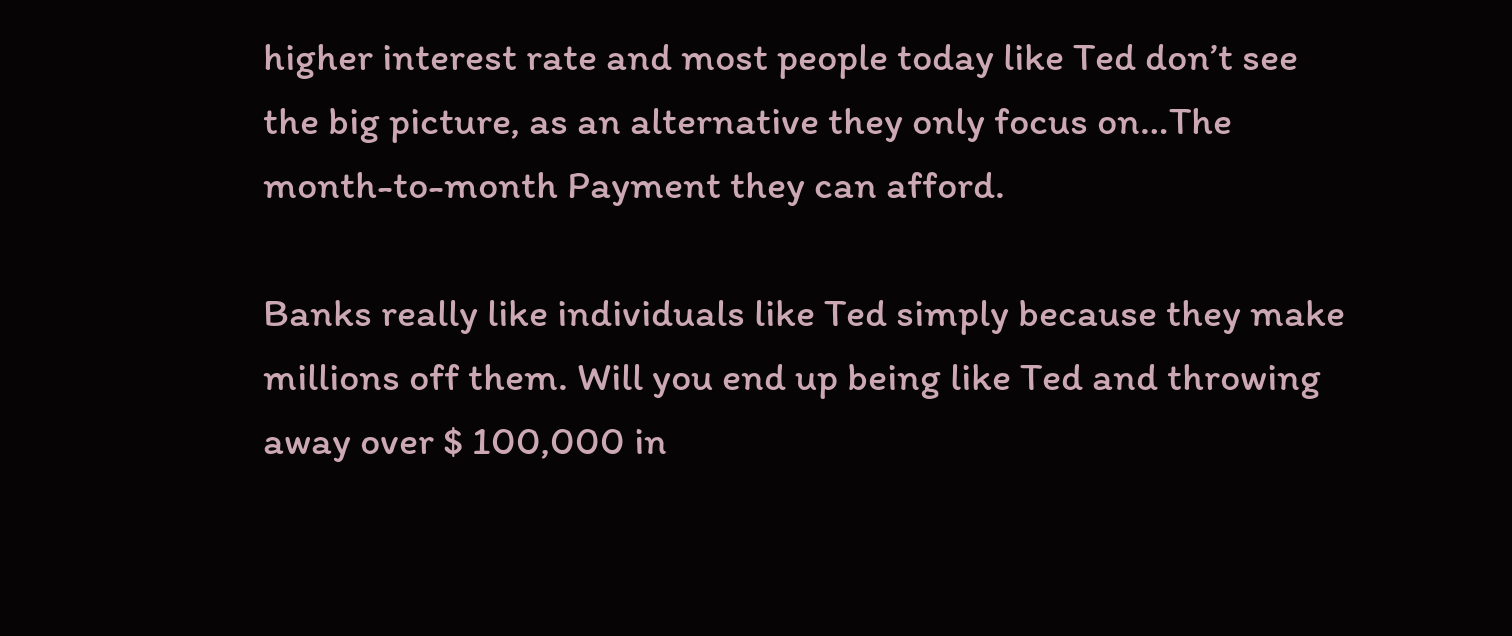higher interest rate and most people today like Ted don’t see the big picture, as an alternative they only focus on…The month-to-month Payment they can afford.

Banks really like individuals like Ted simply because they make millions off them. Will you end up being like Ted and throwing away over $ 100,000 in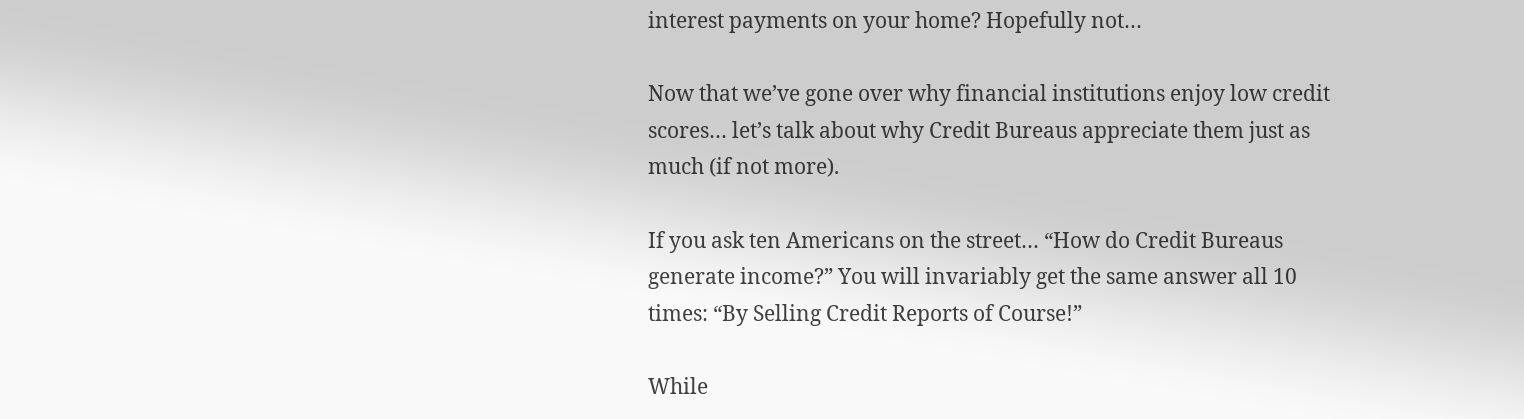interest payments on your home? Hopefully not…

Now that we’ve gone over why financial institutions enjoy low credit scores… let’s talk about why Credit Bureaus appreciate them just as much (if not more).

If you ask ten Americans on the street… “How do Credit Bureaus generate income?” You will invariably get the same answer all 10 times: “By Selling Credit Reports of Course!”

While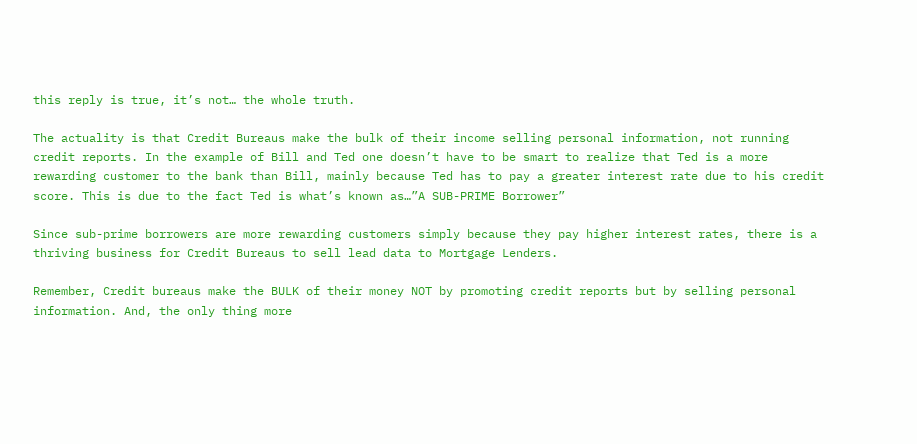this reply is true, it’s not… the whole truth.

The actuality is that Credit Bureaus make the bulk of their income selling personal information, not running credit reports. In the example of Bill and Ted one doesn’t have to be smart to realize that Ted is a more rewarding customer to the bank than Bill, mainly because Ted has to pay a greater interest rate due to his credit score. This is due to the fact Ted is what’s known as…”A SUB-PRIME Borrower”

Since sub-prime borrowers are more rewarding customers simply because they pay higher interest rates, there is a thriving business for Credit Bureaus to sell lead data to Mortgage Lenders.

Remember, Credit bureaus make the BULK of their money NOT by promoting credit reports but by selling personal information. And, the only thing more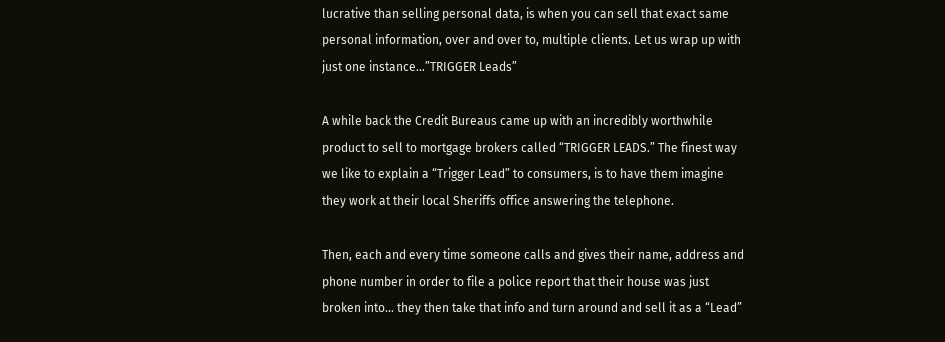lucrative than selling personal data, is when you can sell that exact same personal information, over and over to, multiple clients. Let us wrap up with just one instance…”TRIGGER Leads”

A while back the Credit Bureaus came up with an incredibly worthwhile product to sell to mortgage brokers called “TRIGGER LEADS.” The finest way we like to explain a “Trigger Lead” to consumers, is to have them imagine they work at their local Sheriffs office answering the telephone.

Then, each and every time someone calls and gives their name, address and phone number in order to file a police report that their house was just broken into… they then take that info and turn around and sell it as a “Lead”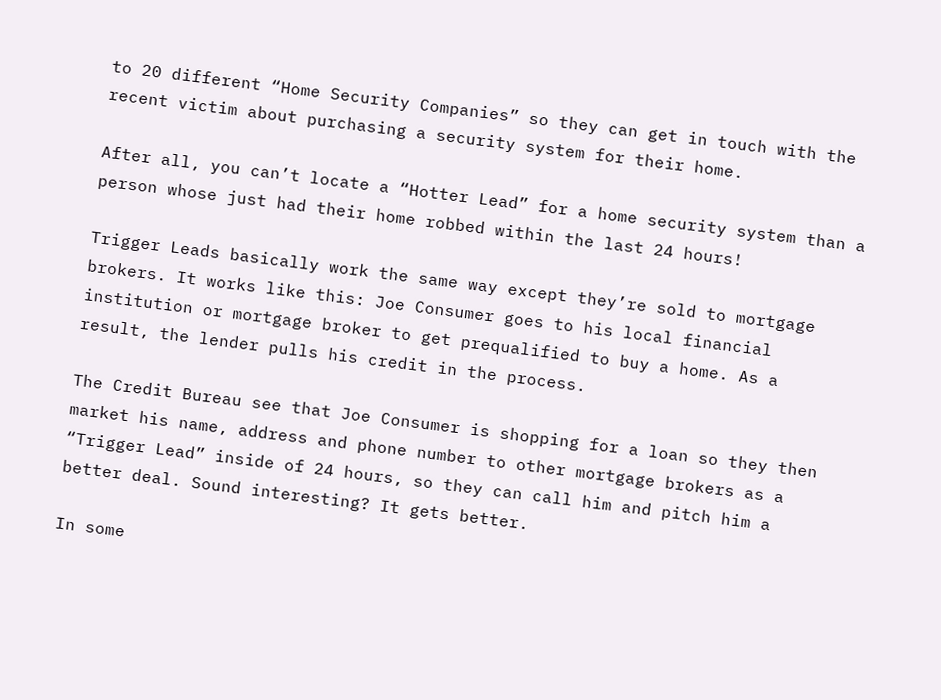to 20 different “Home Security Companies” so they can get in touch with the recent victim about purchasing a security system for their home.

After all, you can’t locate a “Hotter Lead” for a home security system than a person whose just had their home robbed within the last 24 hours!

Trigger Leads basically work the same way except they’re sold to mortgage brokers. It works like this: Joe Consumer goes to his local financial institution or mortgage broker to get prequalified to buy a home. As a result, the lender pulls his credit in the process.

The Credit Bureau see that Joe Consumer is shopping for a loan so they then market his name, address and phone number to other mortgage brokers as a “Trigger Lead” inside of 24 hours, so they can call him and pitch him a better deal. Sound interesting? It gets better.

In some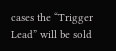cases the “Trigger Lead” will be sold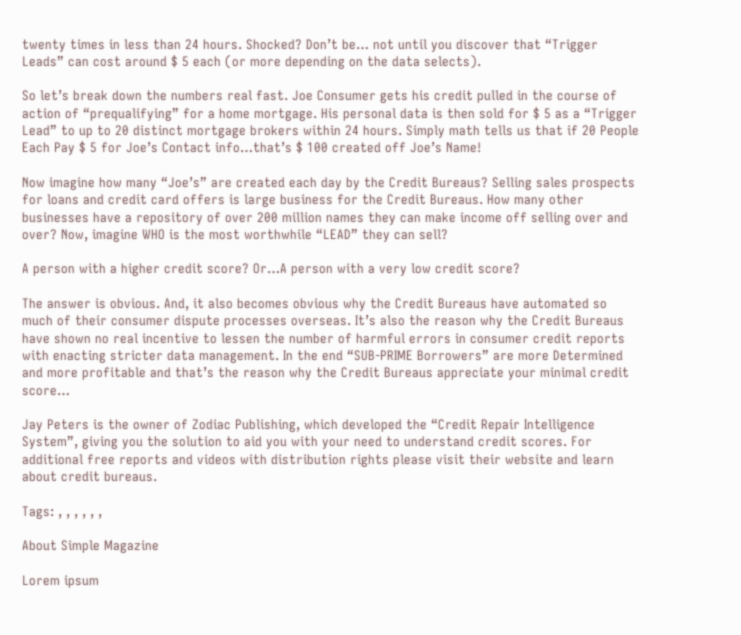twenty times in less than 24 hours. Shocked? Don’t be… not until you discover that “Trigger Leads” can cost around $ 5 each (or more depending on the data selects).

So let’s break down the numbers real fast. Joe Consumer gets his credit pulled in the course of action of “prequalifying” for a home mortgage. His personal data is then sold for $ 5 as a “Trigger Lead” to up to 20 distinct mortgage brokers within 24 hours. Simply math tells us that if 20 People Each Pay $ 5 for Joe’s Contact info…that’s $ 100 created off Joe’s Name!

Now imagine how many “Joe’s” are created each day by the Credit Bureaus? Selling sales prospects for loans and credit card offers is large business for the Credit Bureaus. How many other businesses have a repository of over 200 million names they can make income off selling over and over? Now, imagine WHO is the most worthwhile “LEAD” they can sell?

A person with a higher credit score? Or…A person with a very low credit score?

The answer is obvious. And, it also becomes obvious why the Credit Bureaus have automated so much of their consumer dispute processes overseas. It’s also the reason why the Credit Bureaus have shown no real incentive to lessen the number of harmful errors in consumer credit reports with enacting stricter data management. In the end “SUB-PRIME Borrowers” are more Determined and more profitable and that’s the reason why the Credit Bureaus appreciate your minimal credit score…

Jay Peters is the owner of Zodiac Publishing, which developed the “Credit Repair Intelligence System”, giving you the solution to aid you with your need to understand credit scores. For additional free reports and videos with distribution rights please visit their website and learn about credit bureaus.

Tags: , , , , , ,

About Simple Magazine

Lorem ipsum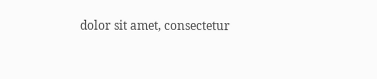dolor sit amet, consectetur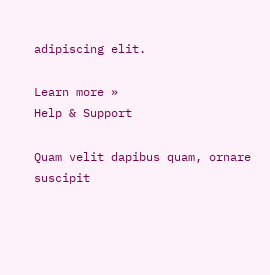adipiscing elit.

Learn more »
Help & Support

Quam velit dapibus quam, ornare suscipit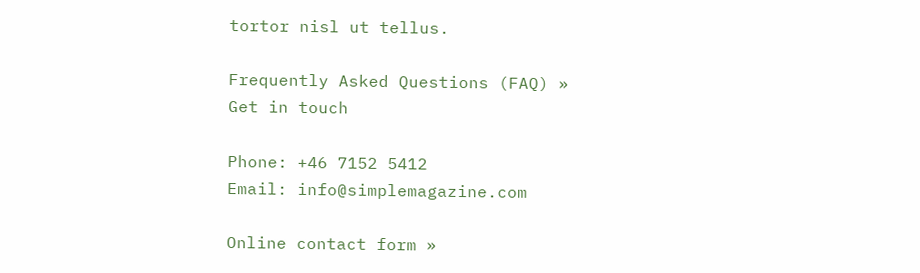tortor nisl ut tellus.

Frequently Asked Questions (FAQ) »
Get in touch

Phone: +46 7152 5412
Email: info@simplemagazine.com

Online contact form »